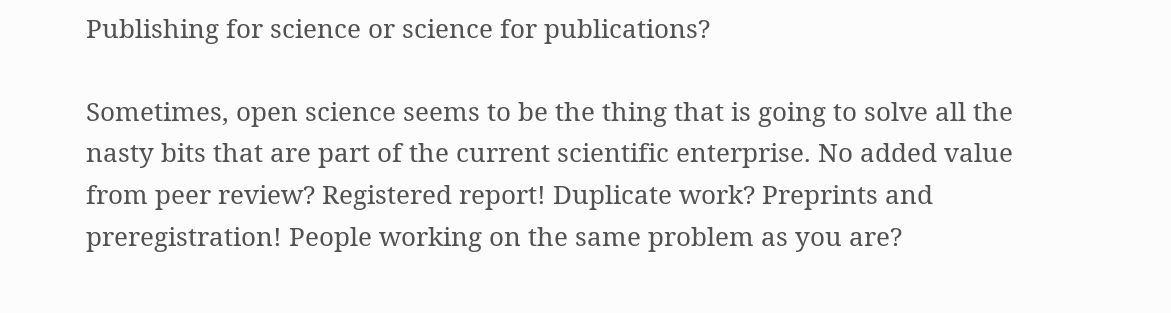Publishing for science or science for publications?

Sometimes, open science seems to be the thing that is going to solve all the nasty bits that are part of the current scientific enterprise. No added value from peer review? Registered report! Duplicate work? Preprints and preregistration! People working on the same problem as you are?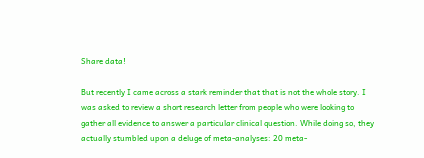Share data!

But recently I came across a stark reminder that that is not the whole story. I was asked to review a short research letter from people who were looking to gather all evidence to answer a particular clinical question. While doing so, they actually stumbled upon a deluge of meta-analyses: 20 meta-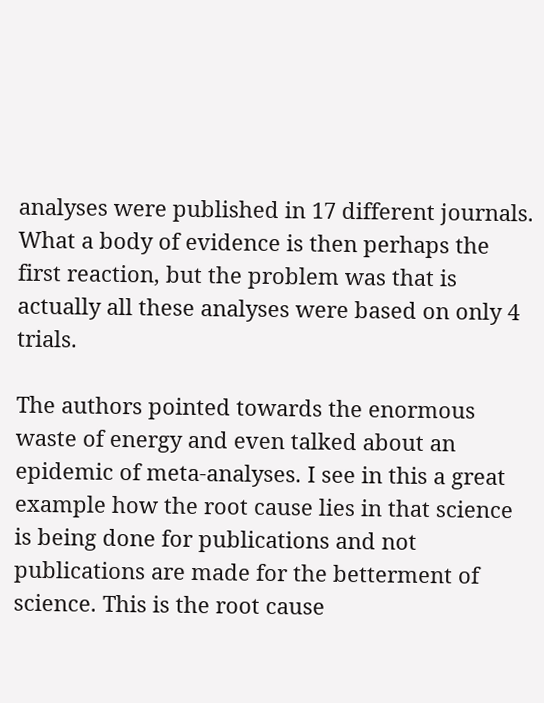analyses were published in 17 different journals. What a body of evidence is then perhaps the first reaction, but the problem was that is actually all these analyses were based on only 4 trials.

The authors pointed towards the enormous waste of energy and even talked about an epidemic of meta-analyses. I see in this a great example how the root cause lies in that science is being done for publications and not publications are made for the betterment of science. This is the root cause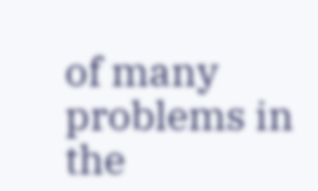of many problems in the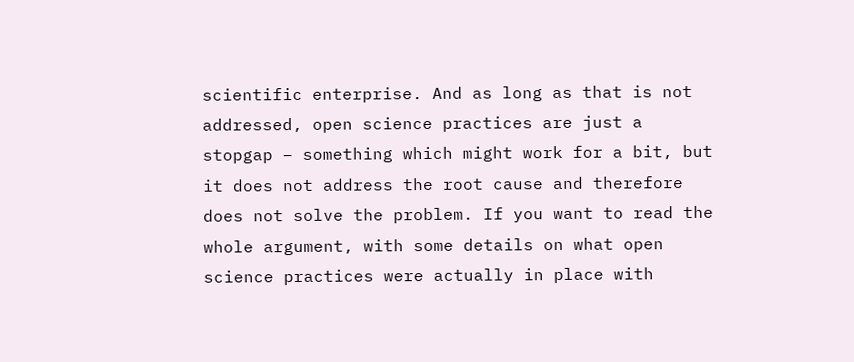scientific enterprise. And as long as that is not addressed, open science practices are just a stopgap – something which might work for a bit, but it does not address the root cause and therefore does not solve the problem. If you want to read the whole argument, with some details on what open science practices were actually in place with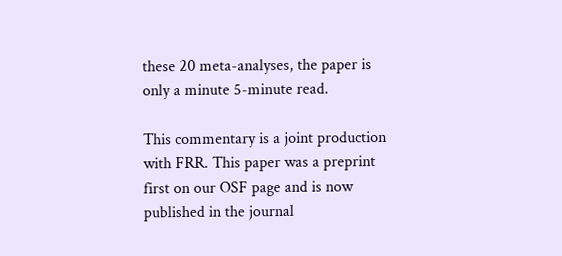these 20 meta-analyses, the paper is only a minute 5-minute read.

This commentary is a joint production with FRR. This paper was a preprint first on our OSF page and is now published in the journal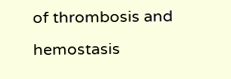of thrombosis and hemostasis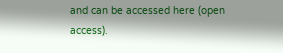and can be accessed here (open access).